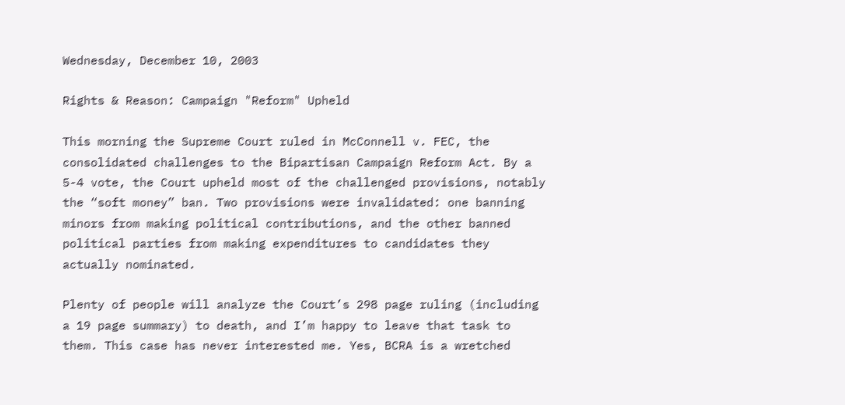Wednesday, December 10, 2003

Rights & Reason: Campaign "Reform" Upheld

This morning the Supreme Court ruled in McConnell v. FEC, the consolidated challenges to the Bipartisan Campaign Reform Act. By a 5-4 vote, the Court upheld most of the challenged provisions, notably the “soft money” ban. Two provisions were invalidated: one banning minors from making political contributions, and the other banned political parties from making expenditures to candidates they actually nominated.

Plenty of people will analyze the Court’s 298 page ruling (including a 19 page summary) to death, and I’m happy to leave that task to them. This case has never interested me. Yes, BCRA is a wretched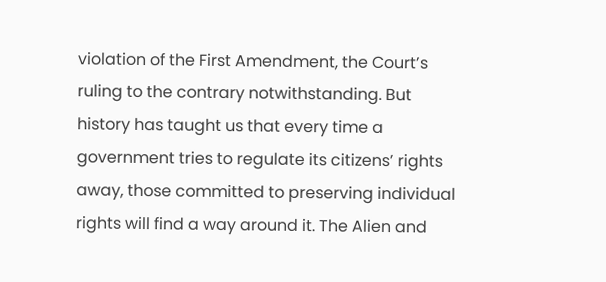violation of the First Amendment, the Court’s ruling to the contrary notwithstanding. But history has taught us that every time a government tries to regulate its citizens’ rights away, those committed to preserving individual rights will find a way around it. The Alien and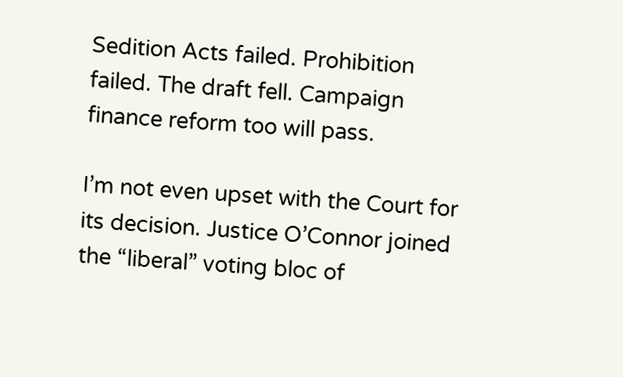Sedition Acts failed. Prohibition failed. The draft fell. Campaign finance reform too will pass.

I’m not even upset with the Court for its decision. Justice O’Connor joined the “liberal” voting bloc of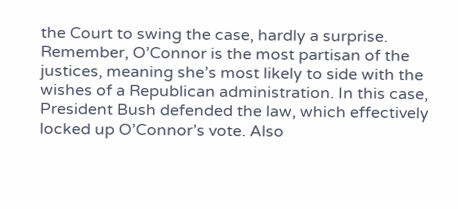the Court to swing the case, hardly a surprise. Remember, O’Connor is the most partisan of the justices, meaning she’s most likely to side with the wishes of a Republican administration. In this case, President Bush defended the law, which effectively locked up O’Connor’s vote. Also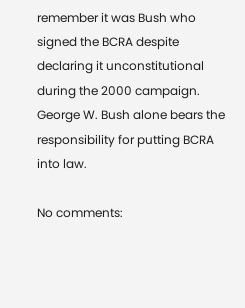remember it was Bush who signed the BCRA despite declaring it unconstitutional during the 2000 campaign. George W. Bush alone bears the responsibility for putting BCRA into law.

No comments: